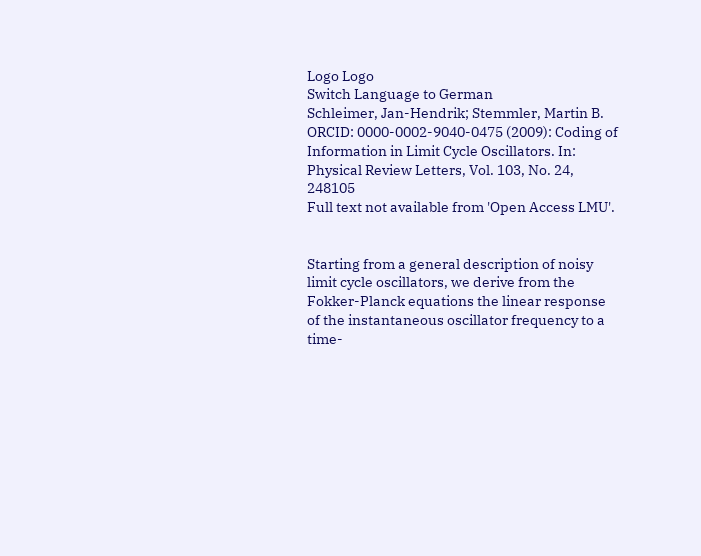Logo Logo
Switch Language to German
Schleimer, Jan-Hendrik; Stemmler, Martin B. ORCID: 0000-0002-9040-0475 (2009): Coding of Information in Limit Cycle Oscillators. In: Physical Review Letters, Vol. 103, No. 24, 248105
Full text not available from 'Open Access LMU'.


Starting from a general description of noisy limit cycle oscillators, we derive from the Fokker-Planck equations the linear response of the instantaneous oscillator frequency to a time-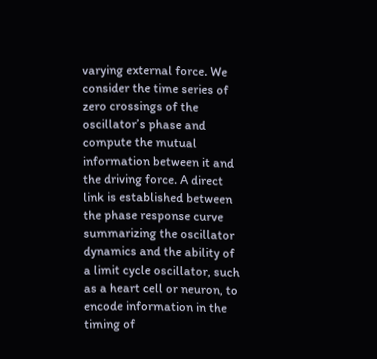varying external force. We consider the time series of zero crossings of the oscillator’s phase and compute the mutual information between it and the driving force. A direct link is established between the phase response curve summarizing the oscillator dynamics and the ability of a limit cycle oscillator, such as a heart cell or neuron, to encode information in the timing of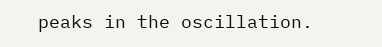peaks in the oscillation.